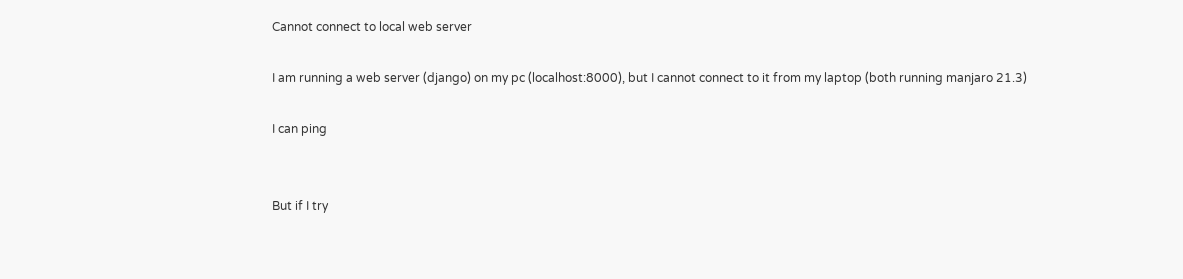Cannot connect to local web server

I am running a web server (django) on my pc (localhost:8000), but I cannot connect to it from my laptop (both running manjaro 21.3)

I can ping


But if I try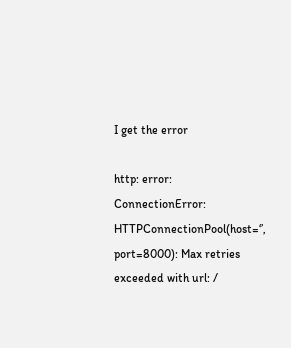I get the error

http: error: ConnectionError: HTTPConnectionPool(host=‘’, port=8000): Max retries exceeded with url: /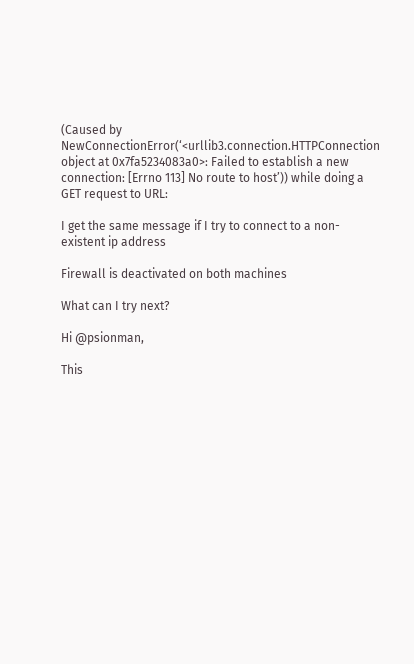(Caused by NewConnectionError(‘<urllib3.connection.HTTPConnection object at 0x7fa5234083a0>: Failed to establish a new connection: [Errno 113] No route to host’)) while doing a GET request to URL:

I get the same message if I try to connect to a non-existent ip address

Firewall is deactivated on both machines

What can I try next?

Hi @psionman,

This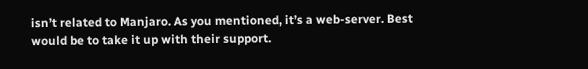isn’t related to Manjaro. As you mentioned, it’s a web-server. Best would be to take it up with their support.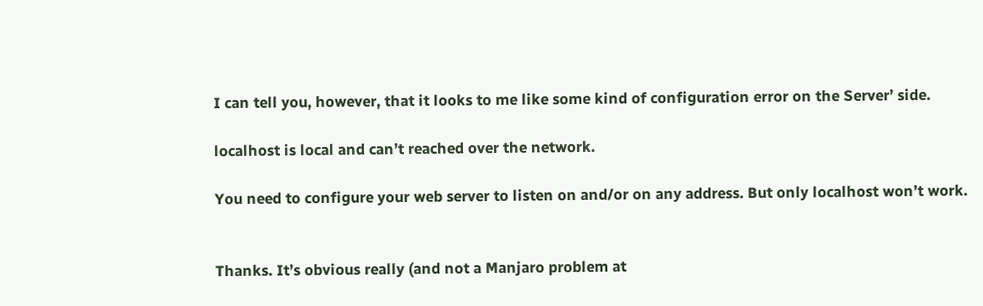I can tell you, however, that it looks to me like some kind of configuration error on the Server’ side.

localhost is local and can’t reached over the network.

You need to configure your web server to listen on and/or on any address. But only localhost won’t work.


Thanks. It’s obvious really (and not a Manjaro problem at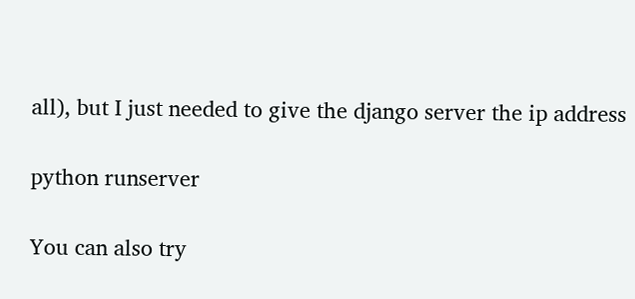all), but I just needed to give the django server the ip address

python runserver

You can also try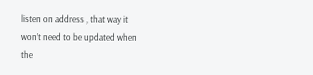listen on address , that way it won’t need to be updated when the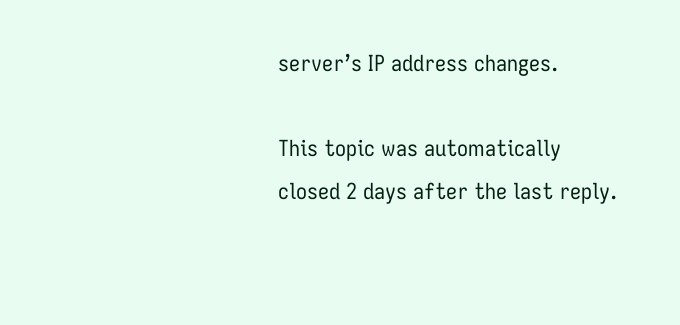server’s IP address changes.

This topic was automatically closed 2 days after the last reply.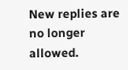New replies are no longer allowed.